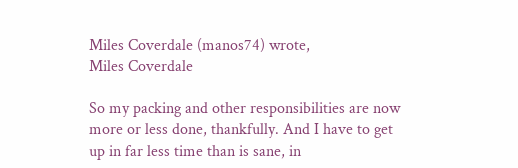Miles Coverdale (manos74) wrote,
Miles Coverdale

So my packing and other responsibilities are now more or less done, thankfully. And I have to get up in far less time than is sane, in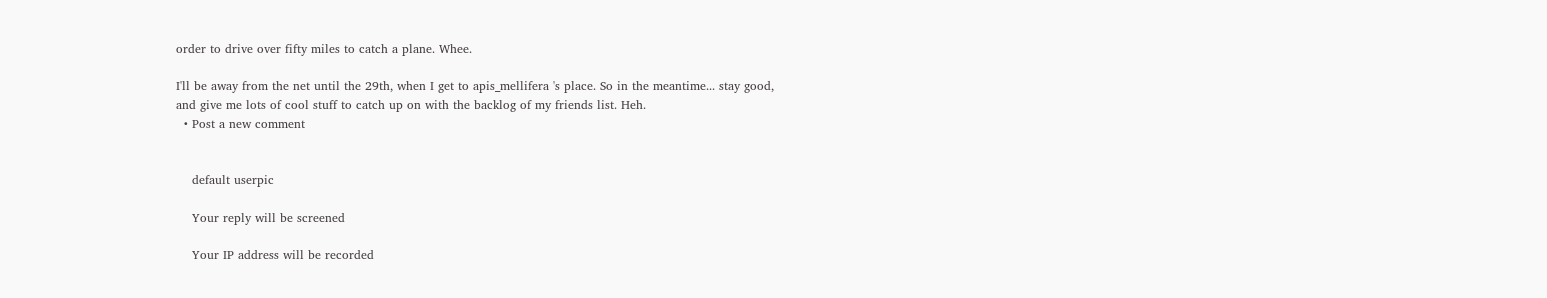order to drive over fifty miles to catch a plane. Whee.

I'll be away from the net until the 29th, when I get to apis_mellifera 's place. So in the meantime... stay good, and give me lots of cool stuff to catch up on with the backlog of my friends list. Heh.
  • Post a new comment


    default userpic

    Your reply will be screened

    Your IP address will be recorded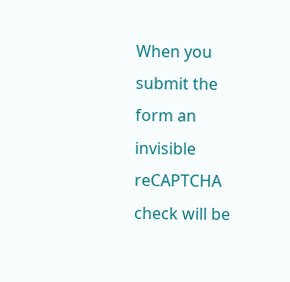When you submit the form an invisible reCAPTCHA check will be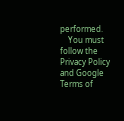performed.
    You must follow the Privacy Policy and Google Terms of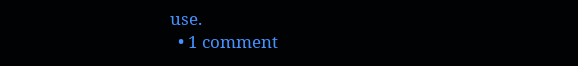use.
  • 1 comment